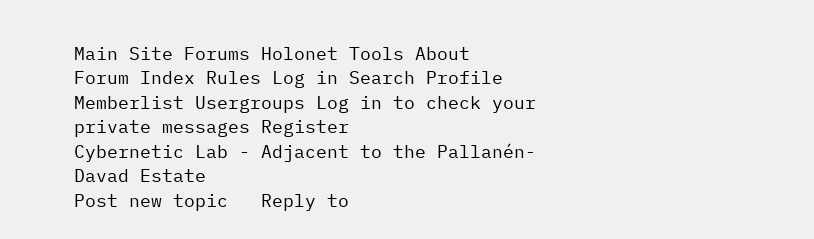Main Site Forums Holonet Tools About
Forum Index Rules Log in Search Profile Memberlist Usergroups Log in to check your private messages Register
Cybernetic Lab - Adjacent to the Pallanén-Davad Estate
Post new topic   Reply to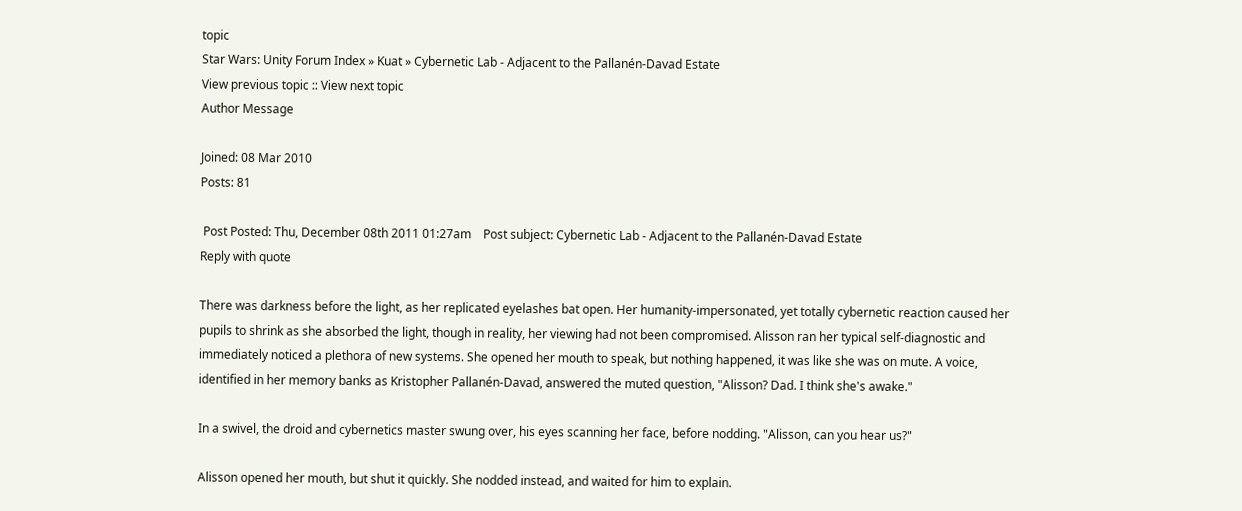topic
Star Wars: Unity Forum Index » Kuat » Cybernetic Lab - Adjacent to the Pallanén-Davad Estate
View previous topic :: View next topic
Author Message

Joined: 08 Mar 2010
Posts: 81

 Post Posted: Thu, December 08th 2011 01:27am    Post subject: Cybernetic Lab - Adjacent to the Pallanén-Davad Estate
Reply with quote

There was darkness before the light, as her replicated eyelashes bat open. Her humanity-impersonated, yet totally cybernetic reaction caused her pupils to shrink as she absorbed the light, though in reality, her viewing had not been compromised. Alisson ran her typical self-diagnostic and immediately noticed a plethora of new systems. She opened her mouth to speak, but nothing happened, it was like she was on mute. A voice, identified in her memory banks as Kristopher Pallanén-Davad, answered the muted question, "Alisson? Dad. I think she's awake."

In a swivel, the droid and cybernetics master swung over, his eyes scanning her face, before nodding. "Alisson, can you hear us?"

Alisson opened her mouth, but shut it quickly. She nodded instead, and waited for him to explain.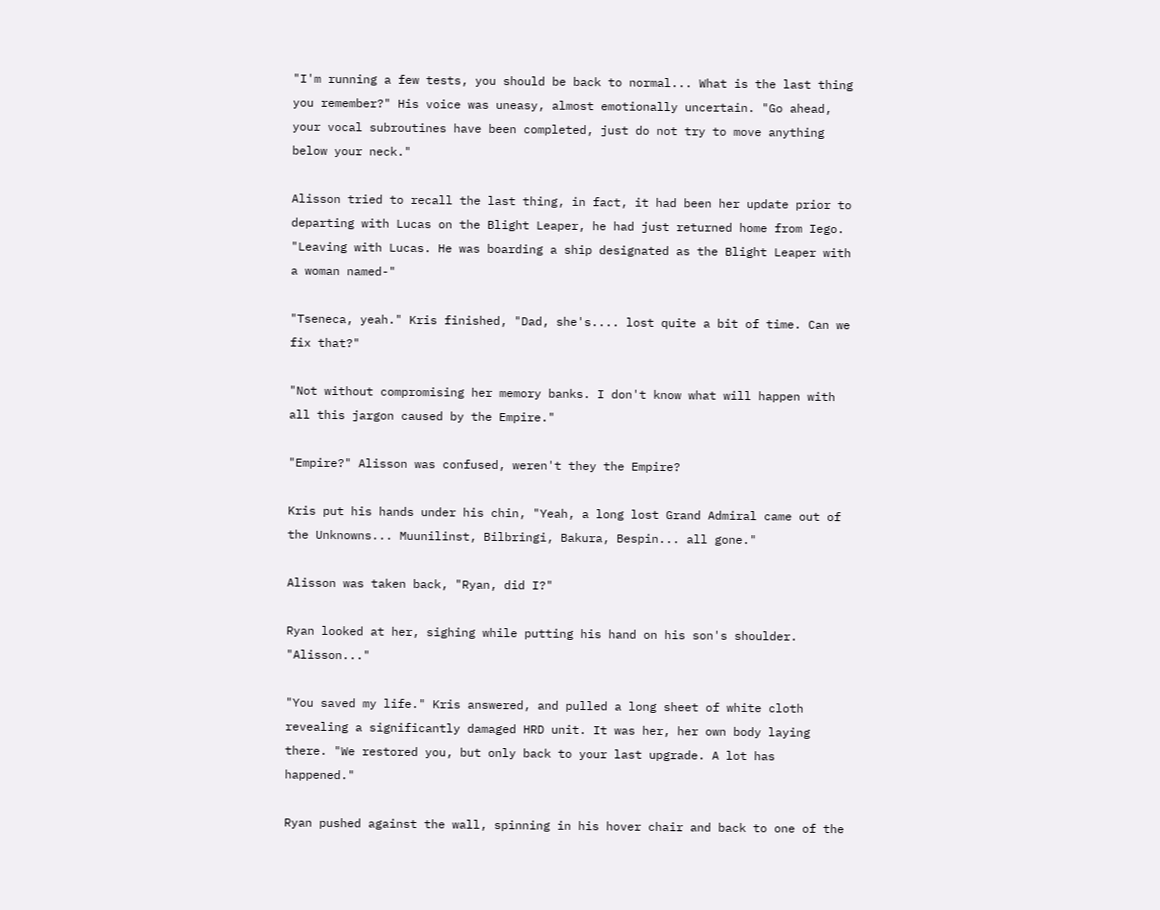"I'm running a few tests, you should be back to normal... What is the last thing you remember?" His voice was uneasy, almost emotionally uncertain. "Go ahead, your vocal subroutines have been completed, just do not try to move anything below your neck."

Alisson tried to recall the last thing, in fact, it had been her update prior to departing with Lucas on the Blight Leaper, he had just returned home from Iego. "Leaving with Lucas. He was boarding a ship designated as the Blight Leaper with a woman named-"

"Tseneca, yeah." Kris finished, "Dad, she's.... lost quite a bit of time. Can we fix that?"

"Not without compromising her memory banks. I don't know what will happen with all this jargon caused by the Empire."

"Empire?" Alisson was confused, weren't they the Empire?

Kris put his hands under his chin, "Yeah, a long lost Grand Admiral came out of the Unknowns... Muunilinst, Bilbringi, Bakura, Bespin... all gone."

Alisson was taken back, "Ryan, did I?"

Ryan looked at her, sighing while putting his hand on his son's shoulder. "Alisson..."

"You saved my life." Kris answered, and pulled a long sheet of white cloth revealing a significantly damaged HRD unit. It was her, her own body laying there. "We restored you, but only back to your last upgrade. A lot has happened."

Ryan pushed against the wall, spinning in his hover chair and back to one of the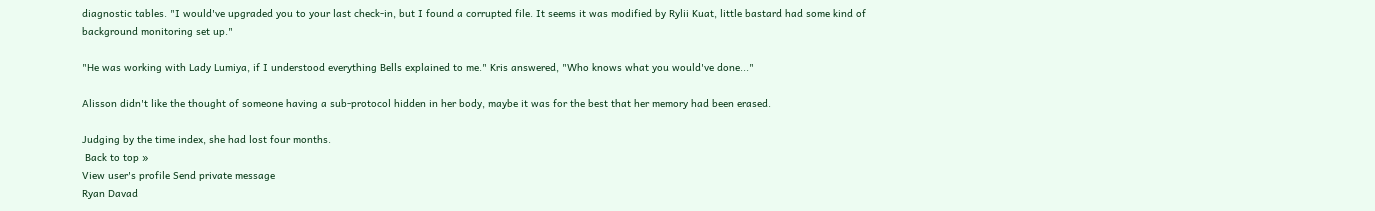diagnostic tables. "I would've upgraded you to your last check-in, but I found a corrupted file. It seems it was modified by Rylii Kuat, little bastard had some kind of background monitoring set up."

"He was working with Lady Lumiya, if I understood everything Bells explained to me." Kris answered, "Who knows what you would've done..."

Alisson didn't like the thought of someone having a sub-protocol hidden in her body, maybe it was for the best that her memory had been erased.

Judging by the time index, she had lost four months.
 Back to top »
View user's profile Send private message
Ryan Davad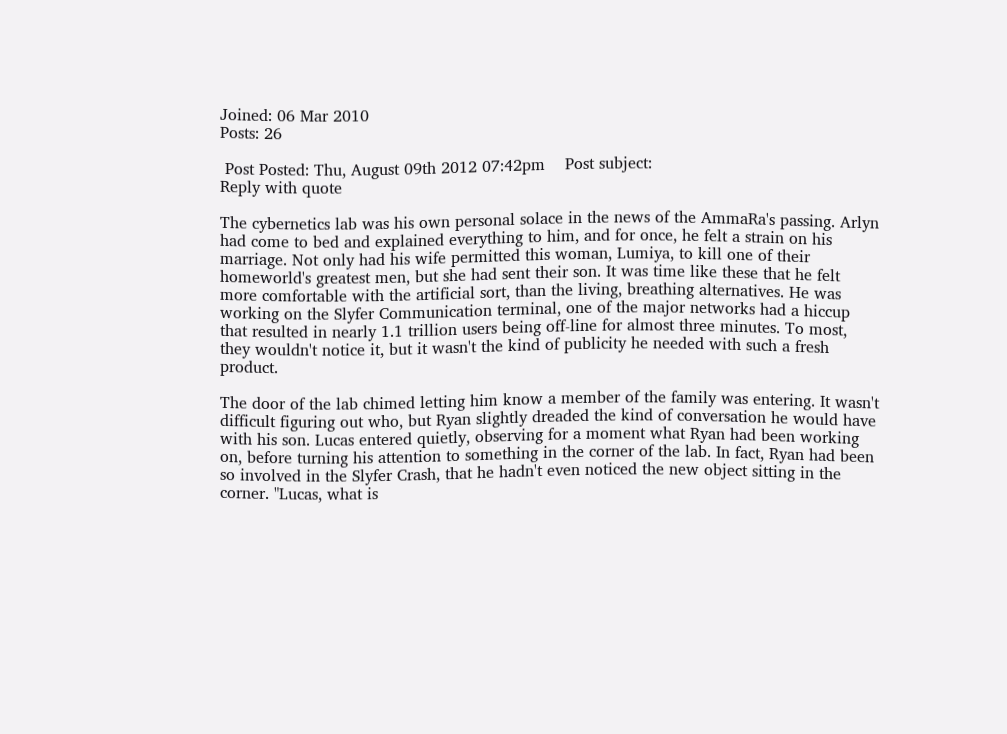Joined: 06 Mar 2010
Posts: 26

 Post Posted: Thu, August 09th 2012 07:42pm    Post subject:
Reply with quote

The cybernetics lab was his own personal solace in the news of the AmmaRa's passing. Arlyn had come to bed and explained everything to him, and for once, he felt a strain on his marriage. Not only had his wife permitted this woman, Lumiya, to kill one of their homeworld's greatest men, but she had sent their son. It was time like these that he felt more comfortable with the artificial sort, than the living, breathing alternatives. He was working on the Slyfer Communication terminal, one of the major networks had a hiccup that resulted in nearly 1.1 trillion users being off-line for almost three minutes. To most, they wouldn't notice it, but it wasn't the kind of publicity he needed with such a fresh product.

The door of the lab chimed letting him know a member of the family was entering. It wasn't difficult figuring out who, but Ryan slightly dreaded the kind of conversation he would have with his son. Lucas entered quietly, observing for a moment what Ryan had been working on, before turning his attention to something in the corner of the lab. In fact, Ryan had been so involved in the Slyfer Crash, that he hadn't even noticed the new object sitting in the corner. "Lucas, what is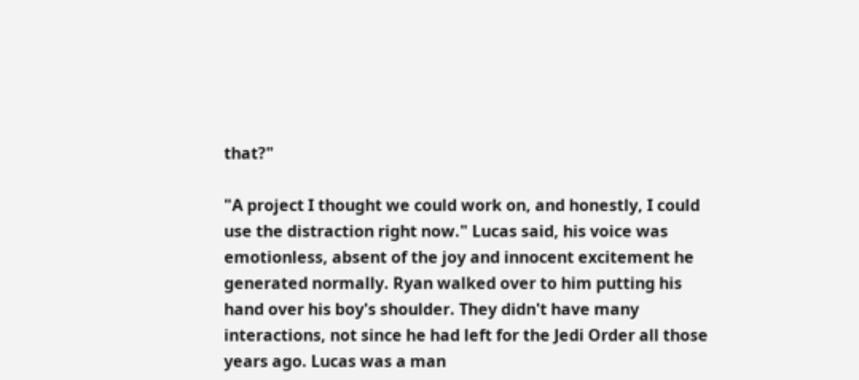that?"

"A project I thought we could work on, and honestly, I could use the distraction right now." Lucas said, his voice was emotionless, absent of the joy and innocent excitement he generated normally. Ryan walked over to him putting his hand over his boy's shoulder. They didn't have many interactions, not since he had left for the Jedi Order all those years ago. Lucas was a man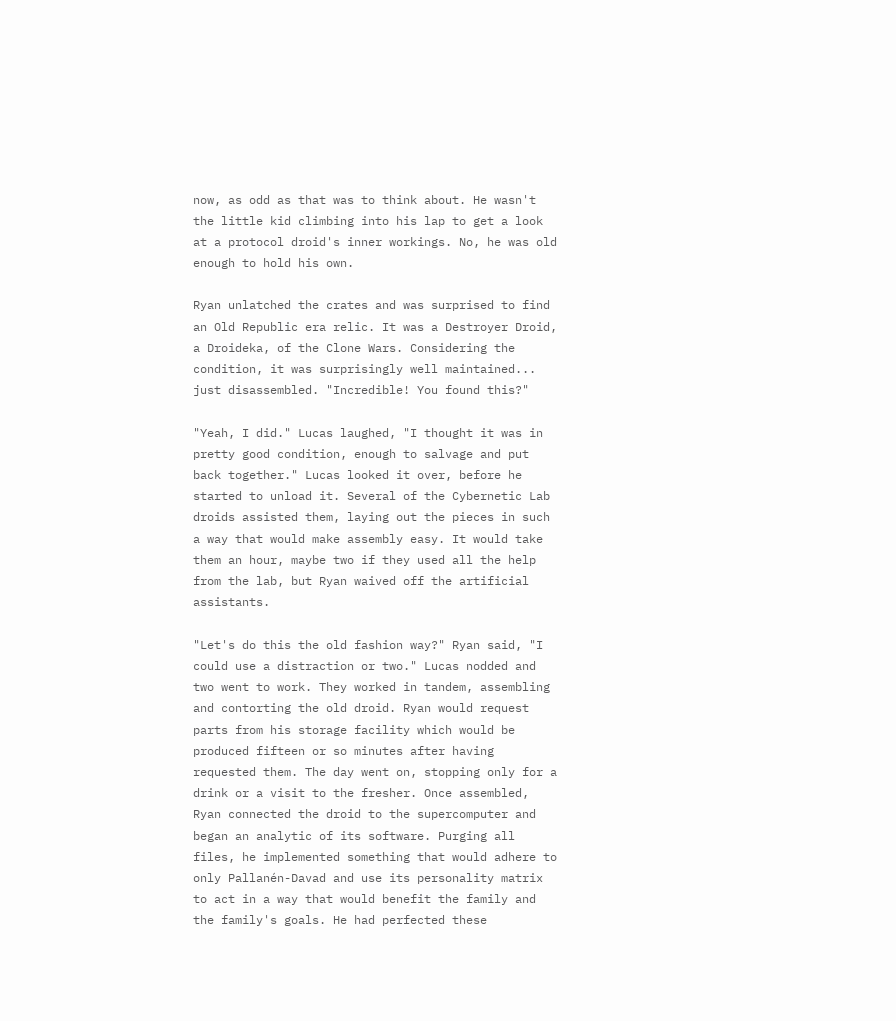now, as odd as that was to think about. He wasn't the little kid climbing into his lap to get a look at a protocol droid's inner workings. No, he was old enough to hold his own.

Ryan unlatched the crates and was surprised to find an Old Republic era relic. It was a Destroyer Droid, a Droideka, of the Clone Wars. Considering the condition, it was surprisingly well maintained... just disassembled. "Incredible! You found this?"

"Yeah, I did." Lucas laughed, "I thought it was in pretty good condition, enough to salvage and put back together." Lucas looked it over, before he started to unload it. Several of the Cybernetic Lab droids assisted them, laying out the pieces in such a way that would make assembly easy. It would take them an hour, maybe two if they used all the help from the lab, but Ryan waived off the artificial assistants.

"Let's do this the old fashion way?" Ryan said, "I could use a distraction or two." Lucas nodded and two went to work. They worked in tandem, assembling and contorting the old droid. Ryan would request parts from his storage facility which would be produced fifteen or so minutes after having requested them. The day went on, stopping only for a drink or a visit to the fresher. Once assembled, Ryan connected the droid to the supercomputer and began an analytic of its software. Purging all files, he implemented something that would adhere to only Pallanén-Davad and use its personality matrix to act in a way that would benefit the family and the family's goals. He had perfected these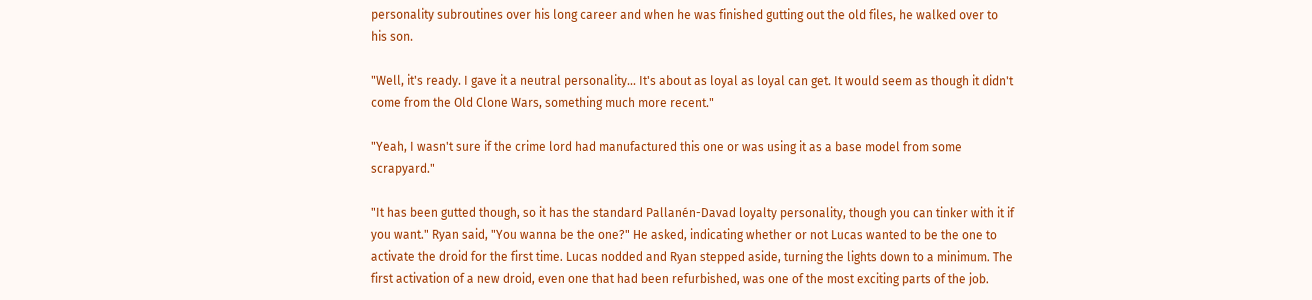personality subroutines over his long career and when he was finished gutting out the old files, he walked over to his son.

"Well, it's ready. I gave it a neutral personality... It's about as loyal as loyal can get. It would seem as though it didn't come from the Old Clone Wars, something much more recent."

"Yeah, I wasn't sure if the crime lord had manufactured this one or was using it as a base model from some scrapyard."

"It has been gutted though, so it has the standard Pallanén-Davad loyalty personality, though you can tinker with it if you want." Ryan said, "You wanna be the one?" He asked, indicating whether or not Lucas wanted to be the one to activate the droid for the first time. Lucas nodded and Ryan stepped aside, turning the lights down to a minimum. The first activation of a new droid, even one that had been refurbished, was one of the most exciting parts of the job.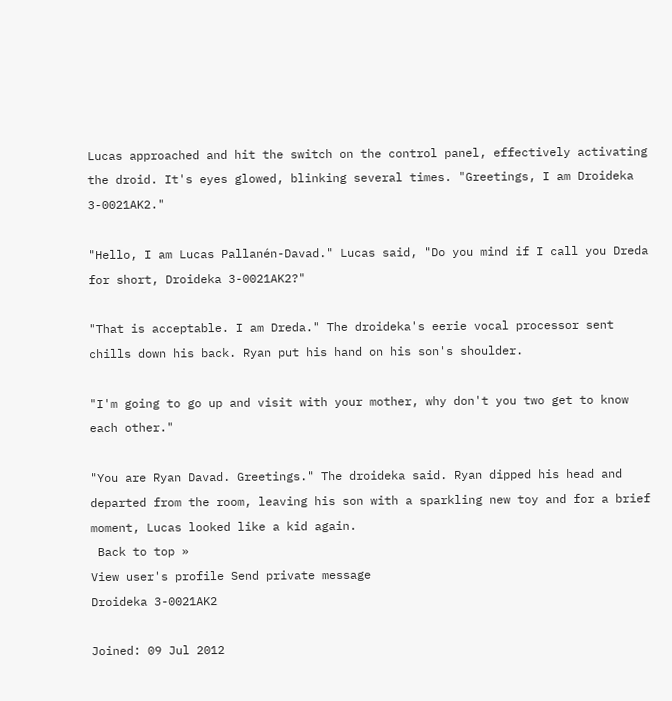Lucas approached and hit the switch on the control panel, effectively activating the droid. It's eyes glowed, blinking several times. "Greetings, I am Droideka 3-0021AK2."

"Hello, I am Lucas Pallanén-Davad." Lucas said, "Do you mind if I call you Dreda for short, Droideka 3-0021AK2?"

"That is acceptable. I am Dreda." The droideka's eerie vocal processor sent chills down his back. Ryan put his hand on his son's shoulder.

"I'm going to go up and visit with your mother, why don't you two get to know each other."

"You are Ryan Davad. Greetings." The droideka said. Ryan dipped his head and departed from the room, leaving his son with a sparkling new toy and for a brief moment, Lucas looked like a kid again.
 Back to top »
View user's profile Send private message
Droideka 3-0021AK2

Joined: 09 Jul 2012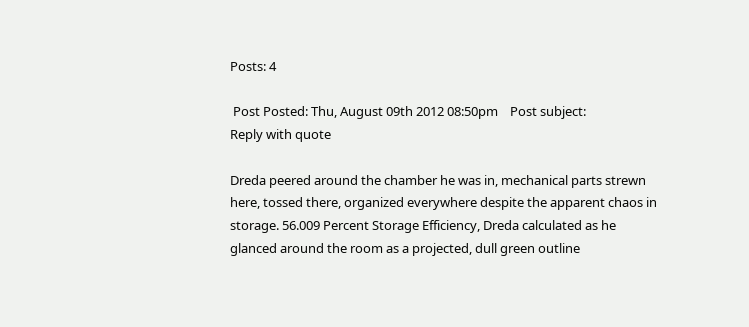Posts: 4

 Post Posted: Thu, August 09th 2012 08:50pm    Post subject:
Reply with quote

Dreda peered around the chamber he was in, mechanical parts strewn here, tossed there, organized everywhere despite the apparent chaos in storage. 56.009 Percent Storage Efficiency, Dreda calculated as he glanced around the room as a projected, dull green outline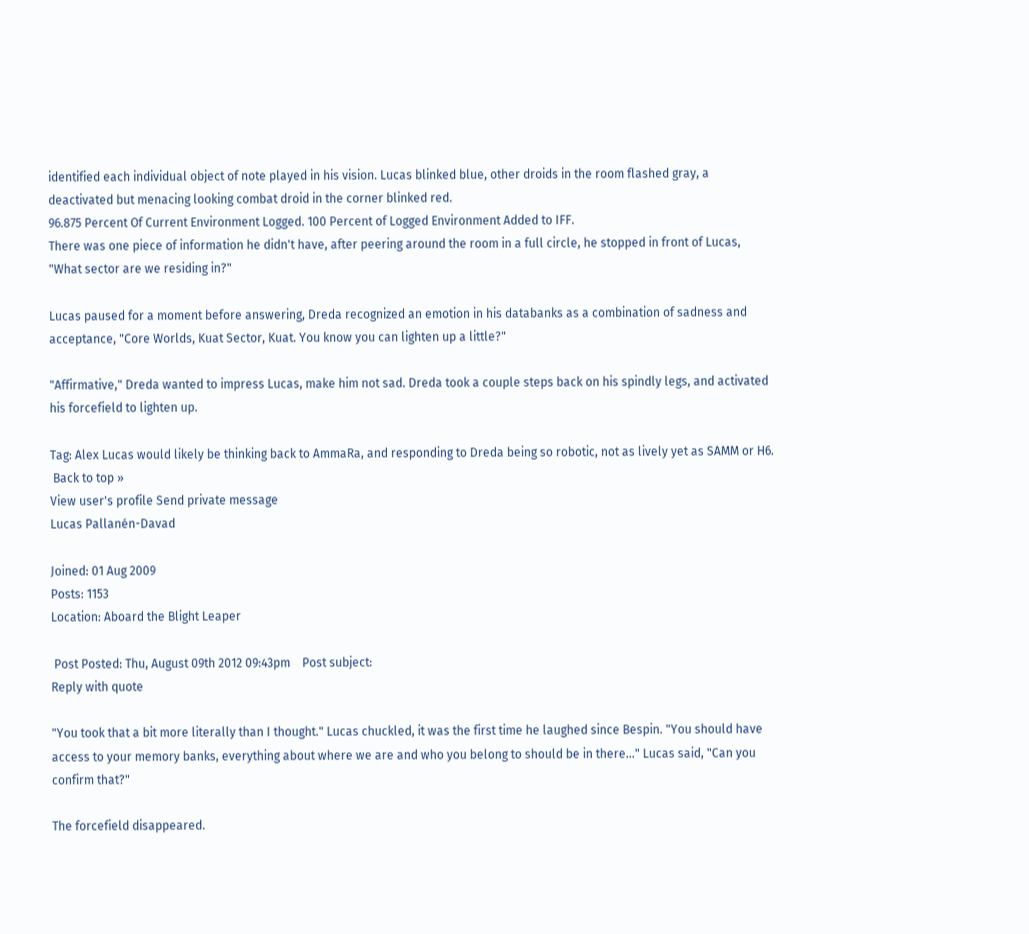identified each individual object of note played in his vision. Lucas blinked blue, other droids in the room flashed gray, a deactivated but menacing looking combat droid in the corner blinked red.
96.875 Percent Of Current Environment Logged. 100 Percent of Logged Environment Added to IFF.
There was one piece of information he didn't have, after peering around the room in a full circle, he stopped in front of Lucas, "What sector are we residing in?"

Lucas paused for a moment before answering, Dreda recognized an emotion in his databanks as a combination of sadness and acceptance, "Core Worlds, Kuat Sector, Kuat. You know you can lighten up a little?"

"Affirmative," Dreda wanted to impress Lucas, make him not sad. Dreda took a couple steps back on his spindly legs, and activated his forcefield to lighten up.

Tag: Alex Lucas would likely be thinking back to AmmaRa, and responding to Dreda being so robotic, not as lively yet as SAMM or H6.
 Back to top »
View user's profile Send private message
Lucas Pallanén-Davad

Joined: 01 Aug 2009
Posts: 1153
Location: Aboard the Blight Leaper

 Post Posted: Thu, August 09th 2012 09:43pm    Post subject:
Reply with quote

"You took that a bit more literally than I thought." Lucas chuckled, it was the first time he laughed since Bespin. "You should have access to your memory banks, everything about where we are and who you belong to should be in there..." Lucas said, "Can you confirm that?"

The forcefield disappeared.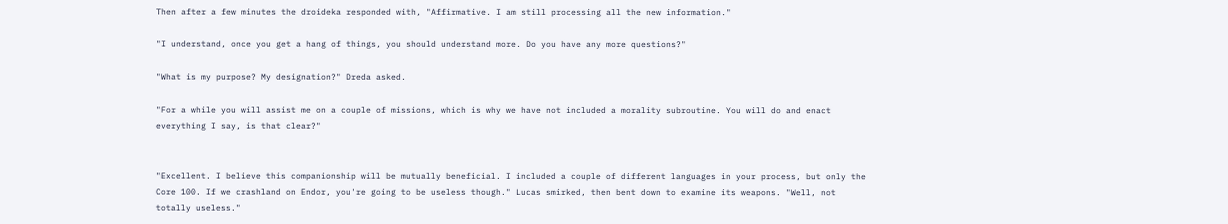Then after a few minutes the droideka responded with, "Affirmative. I am still processing all the new information."

"I understand, once you get a hang of things, you should understand more. Do you have any more questions?"

"What is my purpose? My designation?" Dreda asked.

"For a while you will assist me on a couple of missions, which is why we have not included a morality subroutine. You will do and enact everything I say, is that clear?"


"Excellent. I believe this companionship will be mutually beneficial. I included a couple of different languages in your process, but only the Core 100. If we crashland on Endor, you're going to be useless though." Lucas smirked, then bent down to examine its weapons. "Well, not totally useless."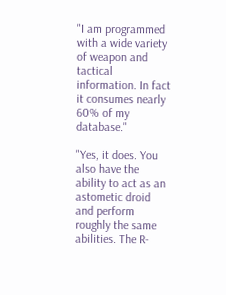"I am programmed with a wide variety of weapon and tactical information. In fact it consumes nearly 60% of my database."

"Yes, it does. You also have the ability to act as an astometic droid and perform roughly the same abilities. The R-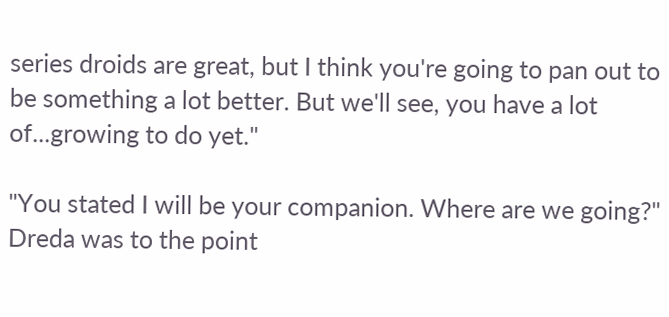series droids are great, but I think you're going to pan out to be something a lot better. But we'll see, you have a lot of...growing to do yet."

"You stated I will be your companion. Where are we going?" Dreda was to the point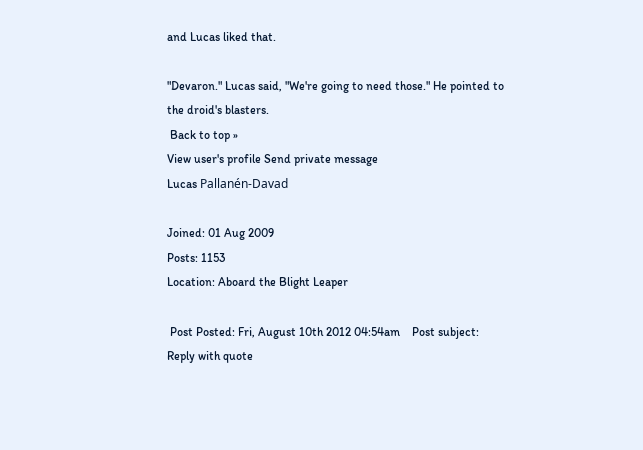and Lucas liked that.

"Devaron." Lucas said, "We're going to need those." He pointed to the droid's blasters.
 Back to top »
View user's profile Send private message
Lucas Pallanén-Davad

Joined: 01 Aug 2009
Posts: 1153
Location: Aboard the Blight Leaper

 Post Posted: Fri, August 10th 2012 04:54am    Post subject:
Reply with quote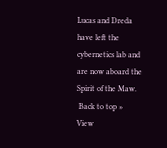Lucas and Dreda have left the cybernetics lab and are now aboard the Spirit of the Maw.
 Back to top »
View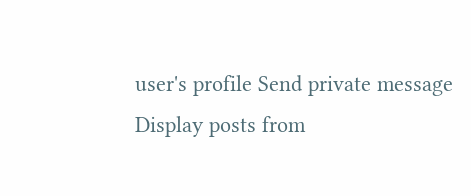user's profile Send private message
Display posts from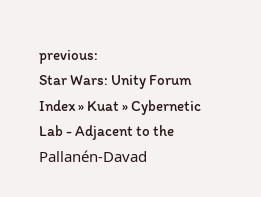previous:
Star Wars: Unity Forum Index » Kuat » Cybernetic Lab - Adjacent to the Pallanén-Davad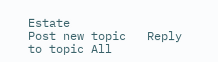Estate
Post new topic   Reply to topic All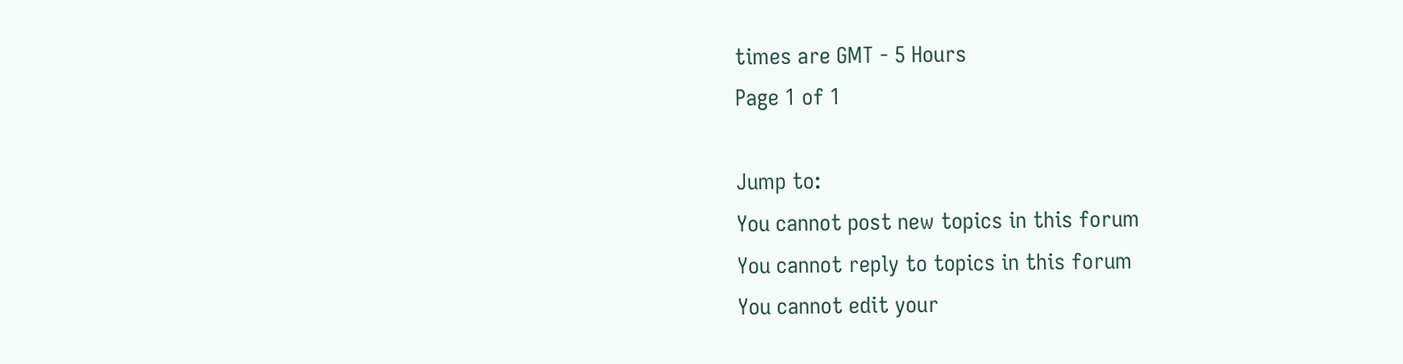times are GMT - 5 Hours
Page 1 of 1

Jump to:
You cannot post new topics in this forum
You cannot reply to topics in this forum
You cannot edit your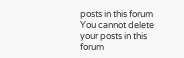posts in this forum
You cannot delete your posts in this forum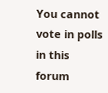You cannot vote in polls in this forum